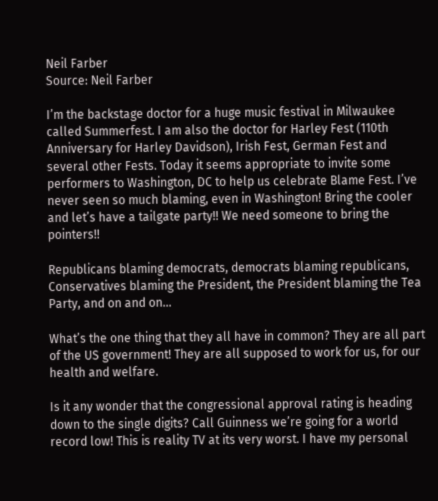Neil Farber
Source: Neil Farber

I’m the backstage doctor for a huge music festival in Milwaukee called Summerfest. I am also the doctor for Harley Fest (110th Anniversary for Harley Davidson), Irish Fest, German Fest and several other Fests. Today it seems appropriate to invite some performers to Washington, DC to help us celebrate Blame Fest. I’ve never seen so much blaming, even in Washington! Bring the cooler and let’s have a tailgate party!! We need someone to bring the pointers!!

Republicans blaming democrats, democrats blaming republicans, Conservatives blaming the President, the President blaming the Tea Party, and on and on…

What’s the one thing that they all have in common? They are all part of the US government! They are all supposed to work for us, for our health and welfare.

Is it any wonder that the congressional approval rating is heading down to the single digits? Call Guinness we’re going for a world record low! This is reality TV at its very worst. I have my personal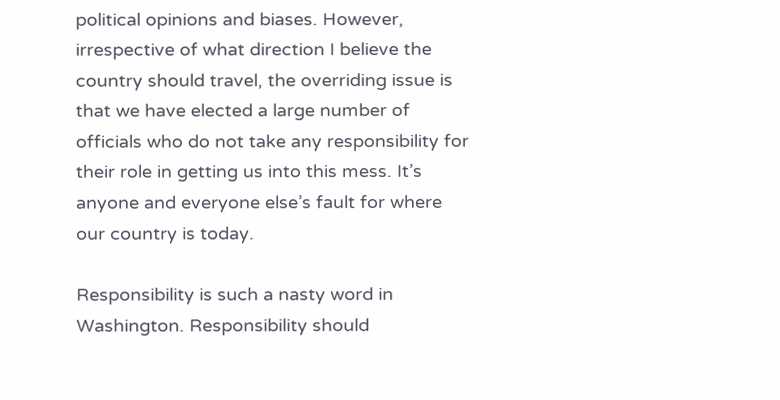political opinions and biases. However, irrespective of what direction I believe the country should travel, the overriding issue is that we have elected a large number of officials who do not take any responsibility for their role in getting us into this mess. It’s anyone and everyone else’s fault for where our country is today.

Responsibility is such a nasty word in Washington. Responsibility should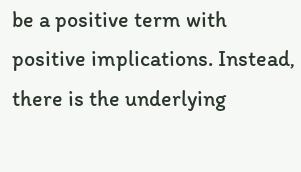be a positive term with positive implications. Instead, there is the underlying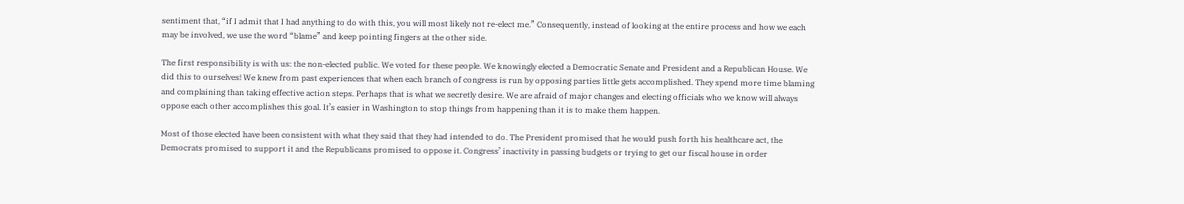sentiment that, “if I admit that I had anything to do with this, you will most likely not re-elect me.” Consequently, instead of looking at the entire process and how we each may be involved, we use the word “blame” and keep pointing fingers at the other side.

The first responsibility is with us: the non-elected public. We voted for these people. We knowingly elected a Democratic Senate and President and a Republican House. We did this to ourselves! We knew from past experiences that when each branch of congress is run by opposing parties little gets accomplished. They spend more time blaming and complaining than taking effective action steps. Perhaps that is what we secretly desire. We are afraid of major changes and electing officials who we know will always oppose each other accomplishes this goal. It’s easier in Washington to stop things from happening than it is to make them happen.

Most of those elected have been consistent with what they said that they had intended to do. The President promised that he would push forth his healthcare act, the Democrats promised to support it and the Republicans promised to oppose it. Congress’ inactivity in passing budgets or trying to get our fiscal house in order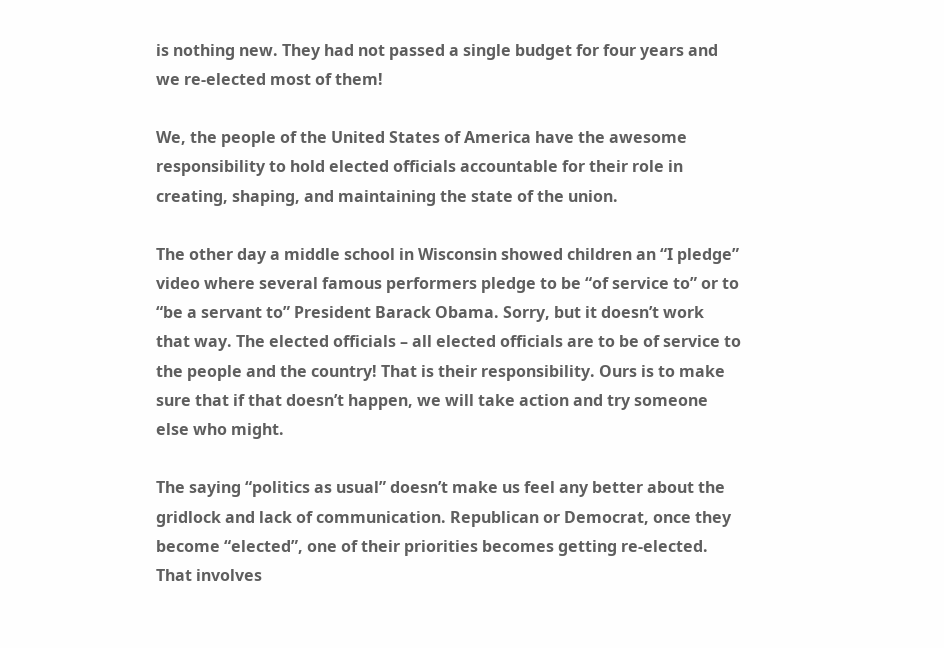is nothing new. They had not passed a single budget for four years and we re-elected most of them!

We, the people of the United States of America have the awesome responsibility to hold elected officials accountable for their role in creating, shaping, and maintaining the state of the union.

The other day a middle school in Wisconsin showed children an “I pledge” video where several famous performers pledge to be “of service to” or to “be a servant to” President Barack Obama. Sorry, but it doesn’t work that way. The elected officials – all elected officials are to be of service to the people and the country! That is their responsibility. Ours is to make sure that if that doesn’t happen, we will take action and try someone else who might.

The saying “politics as usual” doesn’t make us feel any better about the gridlock and lack of communication. Republican or Democrat, once they become “elected”, one of their priorities becomes getting re-elected. That involves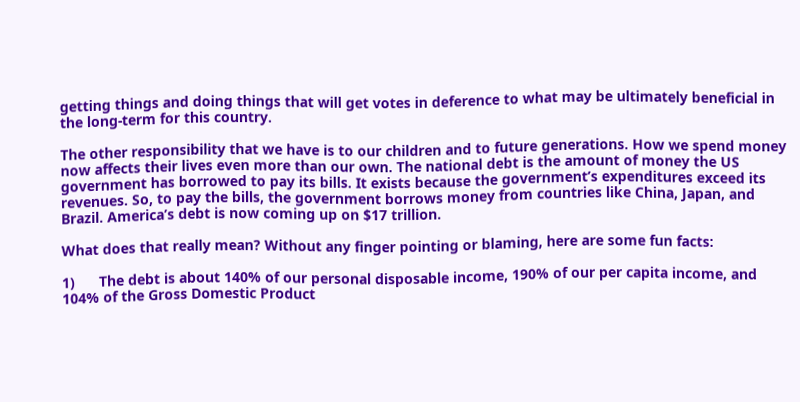getting things and doing things that will get votes in deference to what may be ultimately beneficial in the long-term for this country.

The other responsibility that we have is to our children and to future generations. How we spend money now affects their lives even more than our own. The national debt is the amount of money the US government has borrowed to pay its bills. It exists because the government’s expenditures exceed its revenues. So, to pay the bills, the government borrows money from countries like China, Japan, and Brazil. America’s debt is now coming up on $17 trillion.

What does that really mean? Without any finger pointing or blaming, here are some fun facts:

1)      The debt is about 140% of our personal disposable income, 190% of our per capita income, and 104% of the Gross Domestic Product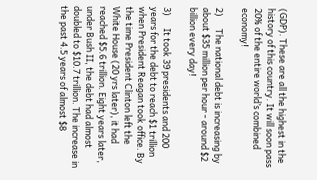(GDP). These are all the highest in the history of this country. It will soon pass 20% of the entire world’s combined economy!

2)      The national debt is increasing by about $35 million per hour - around $2 billion every day!

3)      It took 39 presidents and 200 years for the debt to reach $1 trillion when President Reagan took office. By the time President Clinton left the White House (20 yrs later), it had reached $5.6 trillion. Eight years later, under Bush II, the debt had almost doubled to $10.7 trillion. The increase in the past 4.5 years of almost $8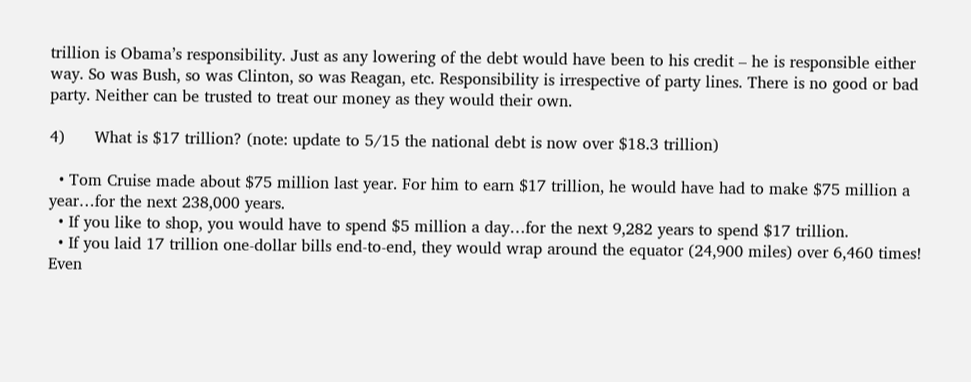trillion is Obama’s responsibility. Just as any lowering of the debt would have been to his credit – he is responsible either way. So was Bush, so was Clinton, so was Reagan, etc. Responsibility is irrespective of party lines. There is no good or bad party. Neither can be trusted to treat our money as they would their own.

4)      What is $17 trillion? (note: update to 5/15 the national debt is now over $18.3 trillion)

  • Tom Cruise made about $75 million last year. For him to earn $17 trillion, he would have had to make $75 million a year…for the next 238,000 years.
  • If you like to shop, you would have to spend $5 million a day…for the next 9,282 years to spend $17 trillion.
  • If you laid 17 trillion one-dollar bills end-to-end, they would wrap around the equator (24,900 miles) over 6,460 times! Even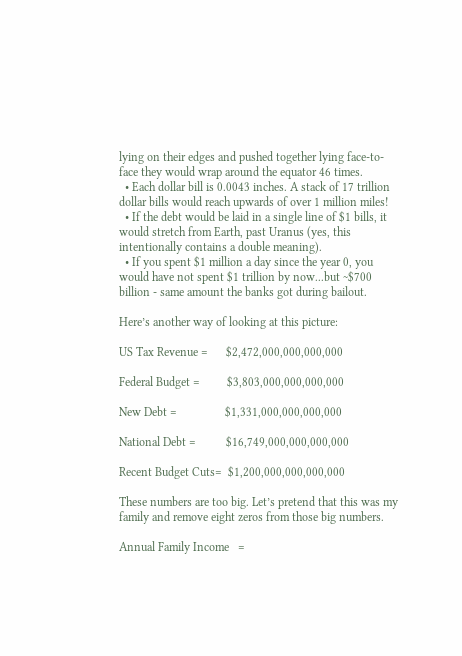lying on their edges and pushed together lying face-to-face they would wrap around the equator 46 times.
  • Each dollar bill is 0.0043 inches. A stack of 17 trillion dollar bills would reach upwards of over 1 million miles!
  • If the debt would be laid in a single line of $1 bills, it would stretch from Earth, past Uranus (yes, this intentionally contains a double meaning).
  • If you spent $1 million a day since the year 0, you would have not spent $1 trillion by now...but ~$700 billion - same amount the banks got during bailout.

Here’s another way of looking at this picture:

US Tax Revenue =      $2,472,000,000,000,000

Federal Budget =         $3,803,000,000,000,000

New Debt =                $1,331,000,000,000,000

National Debt =          $16,749,000,000,000,000

Recent Budget Cuts=  $1,200,000,000,000,000

These numbers are too big. Let’s pretend that this was my family and remove eight zeros from those big numbers.

Annual Family Income   =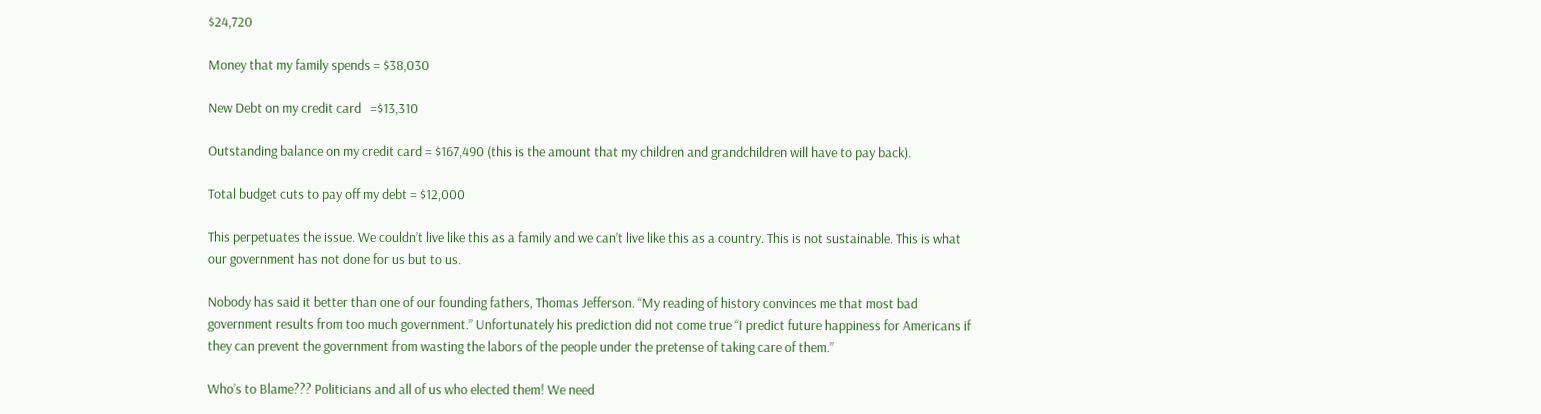$24,720

Money that my family spends = $38,030

New Debt on my credit card   =$13,310

Outstanding balance on my credit card = $167,490 (this is the amount that my children and grandchildren will have to pay back).

Total budget cuts to pay off my debt = $12,000

This perpetuates the issue. We couldn’t live like this as a family and we can’t live like this as a country. This is not sustainable. This is what our government has not done for us but to us.

Nobody has said it better than one of our founding fathers, Thomas Jefferson. “My reading of history convinces me that most bad government results from too much government.” Unfortunately his prediction did not come true “I predict future happiness for Americans if they can prevent the government from wasting the labors of the people under the pretense of taking care of them.”

Who’s to Blame??? Politicians and all of us who elected them! We need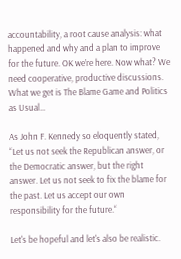accountability, a root cause analysis: what happened and why and a plan to improve for the future. OK we’re here. Now what? We need cooperative, productive discussions. What we get is The Blame Game and Politics as Usual…

As John F. Kennedy so eloquently stated, “Let us not seek the Republican answer, or the Democratic answer, but the right answer. Let us not seek to fix the blame for the past. Let us accept our own responsibility for the future.“

Let's be hopeful and let's also be realistic.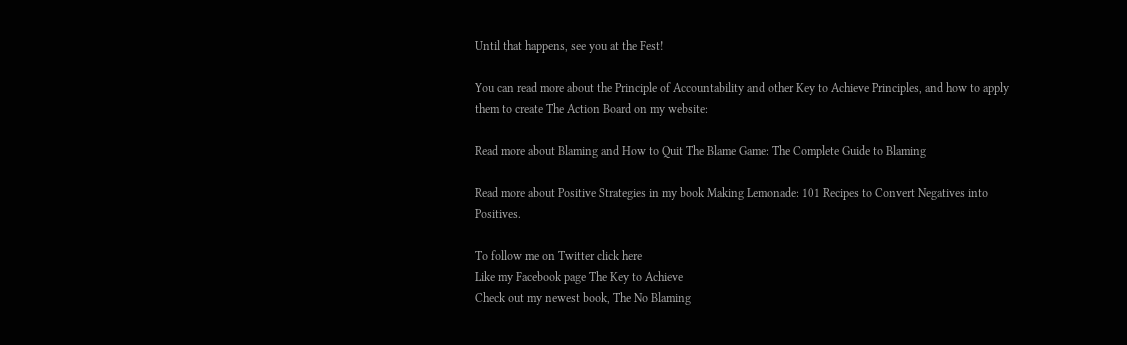Until that happens, see you at the Fest!

You can read more about the Principle of Accountability and other Key to Achieve Principles, and how to apply them to create The Action Board on my website:

Read more about Blaming and How to Quit The Blame Game: The Complete Guide to Blaming

Read more about Positive Strategies in my book Making Lemonade: 101 Recipes to Convert Negatives into Positives.

To follow me on Twitter click here
Like my Facebook page The Key to Achieve
Check out my newest book, The No Blaming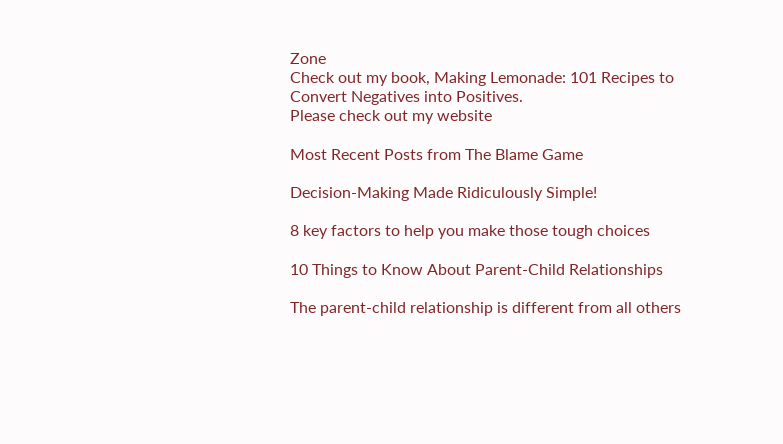Zone
Check out my book, Making Lemonade: 101 Recipes to Convert Negatives into Positives.
Please check out my website

Most Recent Posts from The Blame Game

Decision-Making Made Ridiculously Simple!

8 key factors to help you make those tough choices

10 Things to Know About Parent-Child Relationships

The parent-child relationship is different from all others